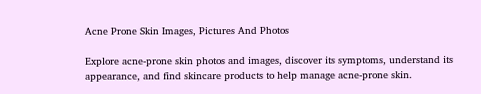Acne Prone Skin Images, Pictures And Photos

Explore acne-prone skin photos and images, discover its symptoms, understand its appearance, and find skincare products to help manage acne-prone skin.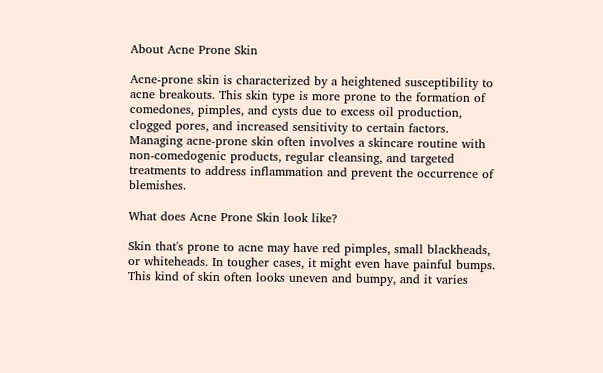About Acne Prone Skin

Acne-prone skin is characterized by a heightened susceptibility to acne breakouts. This skin type is more prone to the formation of comedones, pimples, and cysts due to excess oil production, clogged pores, and increased sensitivity to certain factors. Managing acne-prone skin often involves a skincare routine with non-comedogenic products, regular cleansing, and targeted treatments to address inflammation and prevent the occurrence of blemishes.

What does Acne Prone Skin look like?

Skin that's prone to acne may have red pimples, small blackheads, or whiteheads. In tougher cases, it might even have painful bumps. This kind of skin often looks uneven and bumpy, and it varies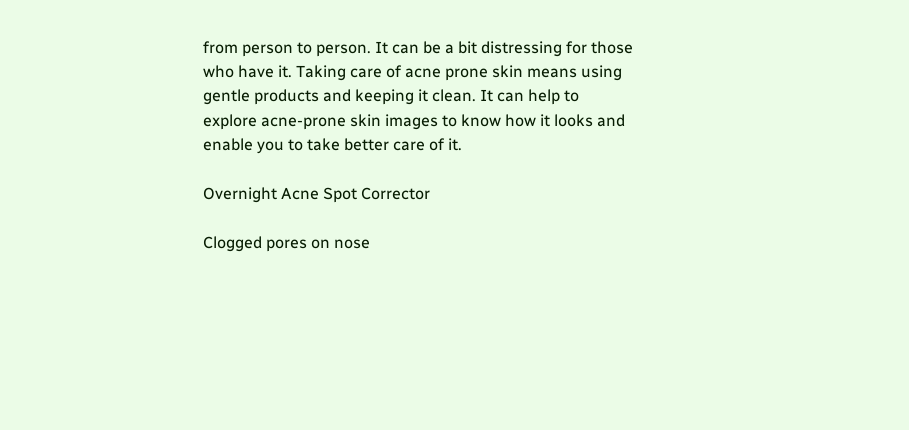from person to person. It can be a bit distressing for those who have it. Taking care of acne prone skin means using gentle products and keeping it clean. It can help to explore acne-prone skin images to know how it looks and enable you to take better care of it.

Overnight Acne Spot Corrector

Clogged pores on nose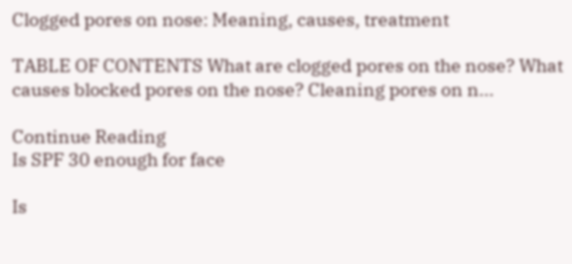Clogged pores on nose: Meaning, causes, treatment

TABLE OF CONTENTS What are clogged pores on the nose? What causes blocked pores on the nose? Cleaning pores on n...

Continue Reading
Is SPF 30 enough for face

Is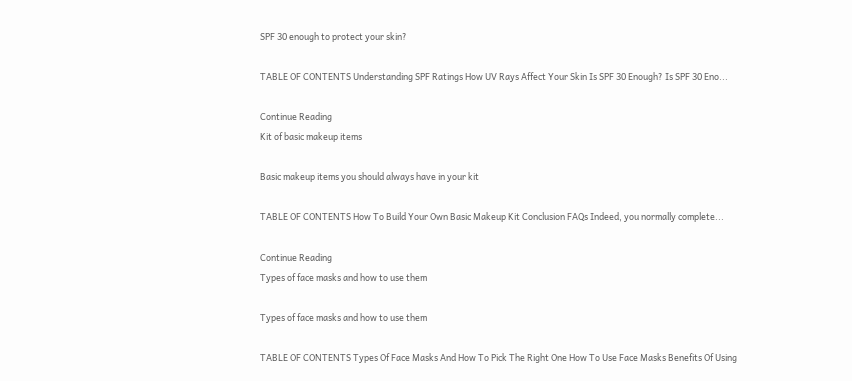SPF 30 enough to protect your skin?

TABLE OF CONTENTS Understanding SPF Ratings How UV Rays Affect Your Skin Is SPF 30 Enough? Is SPF 30 Eno...

Continue Reading
Kit of basic makeup items

Basic makeup items you should always have in your kit

TABLE OF CONTENTS How To Build Your Own Basic Makeup Kit Conclusion FAQs Indeed, you normally complete...

Continue Reading
Types of face masks and how to use them

Types of face masks and how to use them

TABLE OF CONTENTS Types Of Face Masks And How To Pick The Right One How To Use Face Masks Benefits Of Using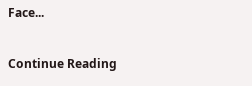Face...

Continue Reading